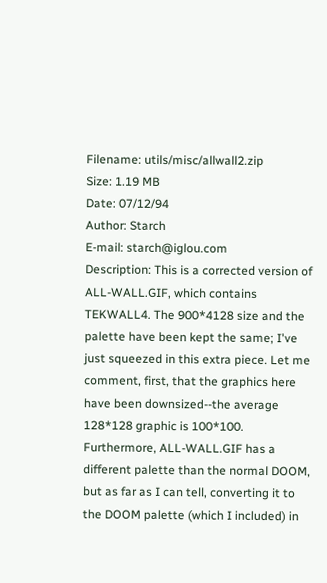Filename: utils/misc/allwall2.zip
Size: 1.19 MB
Date: 07/12/94
Author: Starch
E-mail: starch@iglou.com
Description: This is a corrected version of ALL-WALL.GIF, which contains TEKWALL4. The 900*4128 size and the palette have been kept the same; I've just squeezed in this extra piece. Let me comment, first, that the graphics here have been downsized--the average 128*128 graphic is 100*100. Furthermore, ALL-WALL.GIF has a different palette than the normal DOOM, but as far as I can tell, converting it to the DOOM palette (which I included) in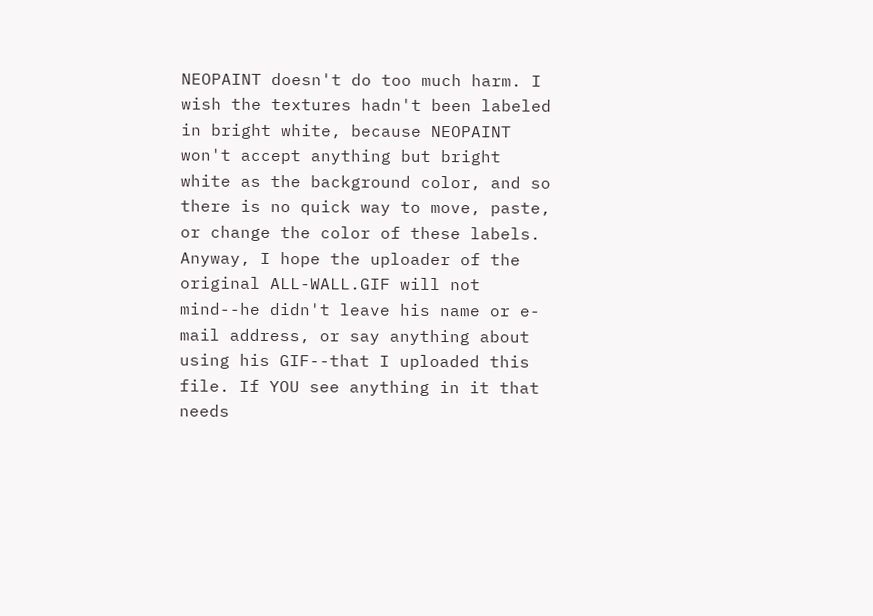NEOPAINT doesn't do too much harm. I wish the textures hadn't been labeled in bright white, because NEOPAINT won't accept anything but bright white as the background color, and so there is no quick way to move, paste, or change the color of these labels. Anyway, I hope the uploader of the original ALL-WALL.GIF will not mind--he didn't leave his name or e-mail address, or say anything about using his GIF--that I uploaded this file. If YOU see anything in it that needs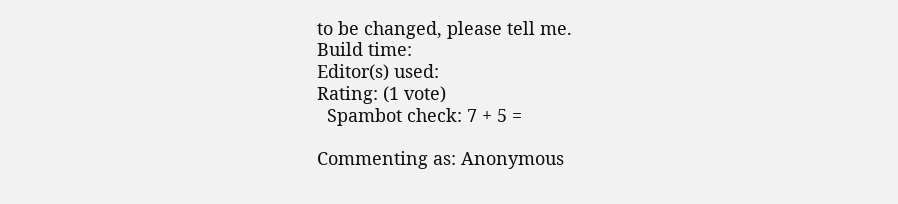to be changed, please tell me.
Build time:
Editor(s) used:
Rating: (1 vote)
  Spambot check: 7 + 5 =

Commenting as: Anonymous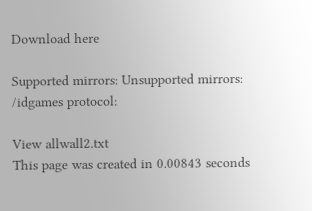Download here

Supported mirrors: Unsupported mirrors: /idgames protocol:

View allwall2.txt
This page was created in 0.00843 seconds